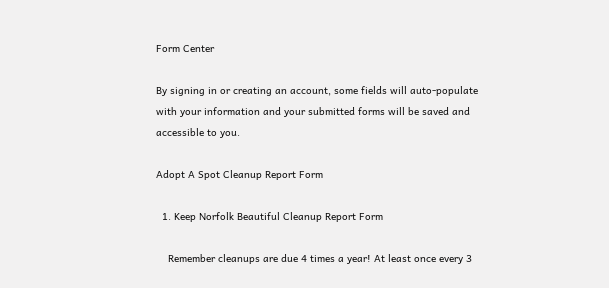Form Center

By signing in or creating an account, some fields will auto-populate with your information and your submitted forms will be saved and accessible to you.

Adopt A Spot Cleanup Report Form

  1. Keep Norfolk Beautiful Cleanup Report Form

    Remember cleanups are due 4 times a year! At least once every 3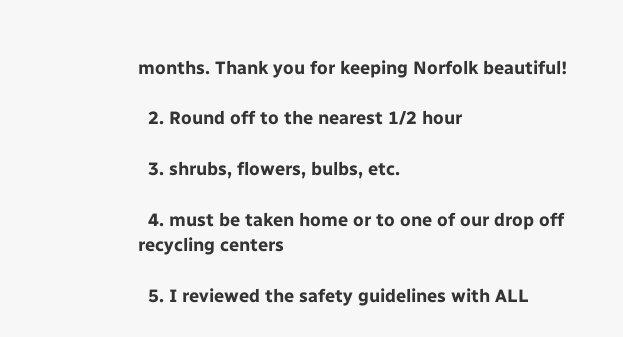months. Thank you for keeping Norfolk beautiful!

  2. Round off to the nearest 1/2 hour

  3. shrubs, flowers, bulbs, etc.

  4. must be taken home or to one of our drop off recycling centers

  5. I reviewed the safety guidelines with ALL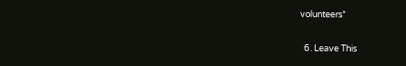volunteers*

  6. Leave This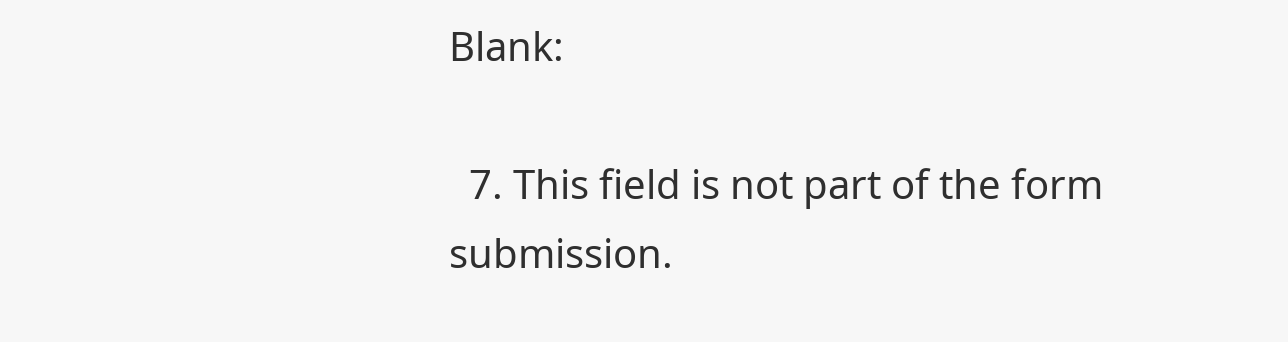Blank:

  7. This field is not part of the form submission.